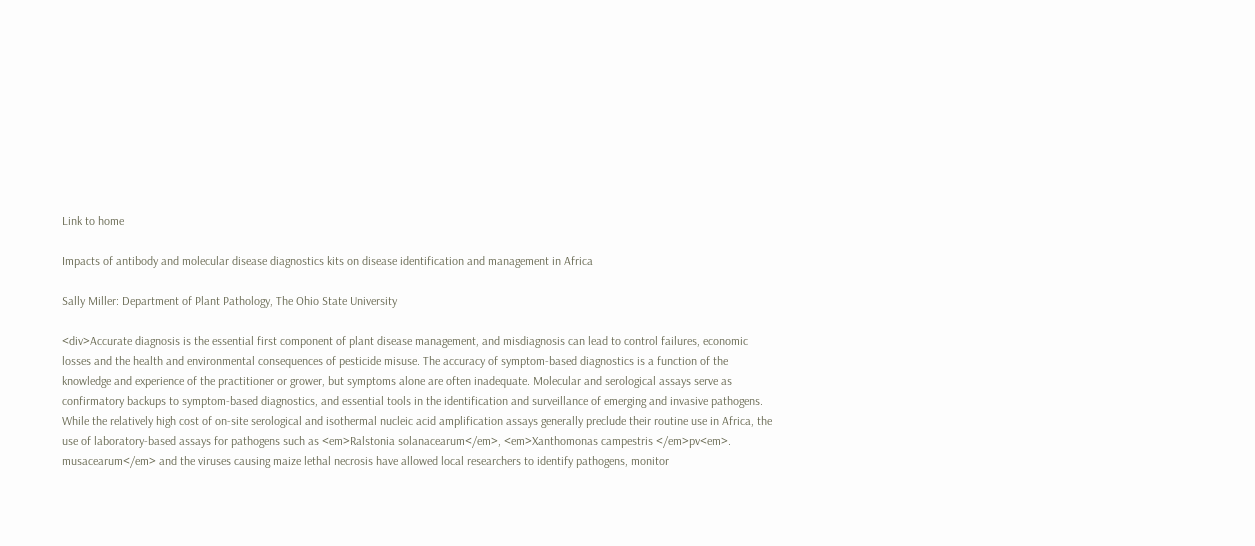Link to home

Impacts of antibody and molecular disease diagnostics kits on disease identification and management in Africa

Sally Miller: Department of Plant Pathology, The Ohio State University

<div>Accurate diagnosis is the essential first component of plant disease management, and misdiagnosis can lead to control failures, economic losses and the health and environmental consequences of pesticide misuse. The accuracy of symptom-based diagnostics is a function of the knowledge and experience of the practitioner or grower, but symptoms alone are often inadequate. Molecular and serological assays serve as confirmatory backups to symptom-based diagnostics, and essential tools in the identification and surveillance of emerging and invasive pathogens. While the relatively high cost of on-site serological and isothermal nucleic acid amplification assays generally preclude their routine use in Africa, the use of laboratory-based assays for pathogens such as <em>Ralstonia solanacearum</em>, <em>Xanthomonas campestris </em>pv<em>. musacearum</em> and the viruses causing maize lethal necrosis have allowed local researchers to identify pathogens, monitor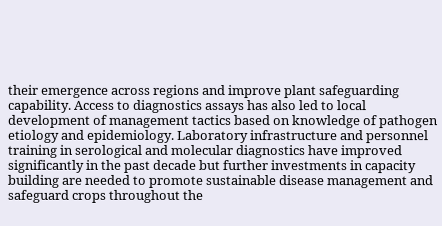their emergence across regions and improve plant safeguarding capability. Access to diagnostics assays has also led to local development of management tactics based on knowledge of pathogen etiology and epidemiology. Laboratory infrastructure and personnel training in serological and molecular diagnostics have improved significantly in the past decade but further investments in capacity building are needed to promote sustainable disease management and safeguard crops throughout the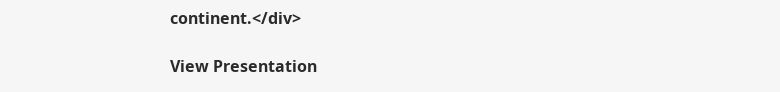continent.</div>

View Presentation